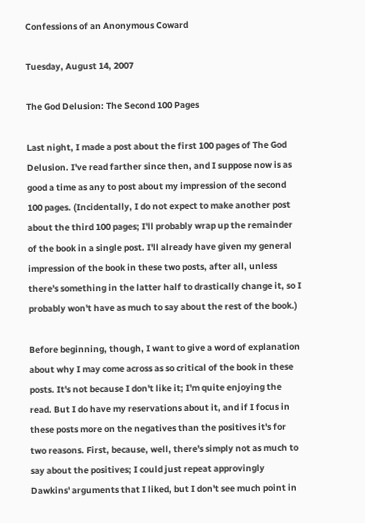Confessions of an Anonymous Coward

Tuesday, August 14, 2007

The God Delusion: The Second 100 Pages

Last night, I made a post about the first 100 pages of The God Delusion. I've read farther since then, and I suppose now is as good a time as any to post about my impression of the second 100 pages. (Incidentally, I do not expect to make another post about the third 100 pages; I'll probably wrap up the remainder of the book in a single post. I'll already have given my general impression of the book in these two posts, after all, unless there's something in the latter half to drastically change it, so I probably won't have as much to say about the rest of the book.)

Before beginning, though, I want to give a word of explanation about why I may come across as so critical of the book in these posts. It's not because I don't like it; I'm quite enjoying the read. But I do have my reservations about it, and if I focus in these posts more on the negatives than the positives it's for two reasons. First, because, well, there's simply not as much to say about the positives; I could just repeat approvingly Dawkins' arguments that I liked, but I don't see much point in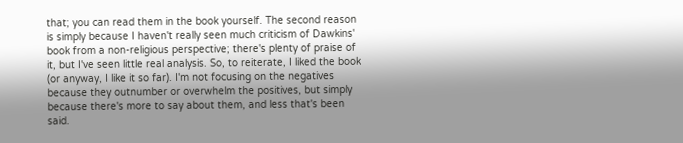that; you can read them in the book yourself. The second reason is simply because I haven't really seen much criticism of Dawkins' book from a non-religious perspective; there's plenty of praise of it, but I've seen little real analysis. So, to reiterate, I liked the book (or anyway, I like it so far). I'm not focusing on the negatives because they outnumber or overwhelm the positives, but simply because there's more to say about them, and less that's been said.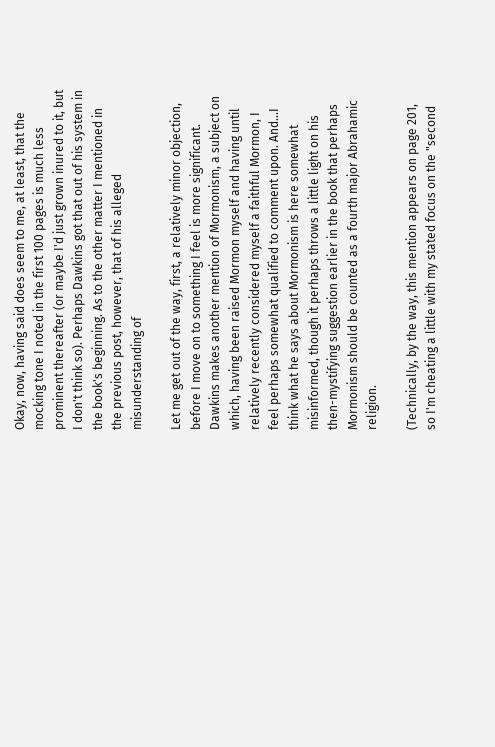Okay, now, having said does seem to me, at least, that the mocking tone I noted in the first 100 pages is much less prominent thereafter (or maybe I'd just grown inured to it, but I don't think so). Perhaps Dawkins got that out of his system in the book's beginning. As to the other matter I mentioned in the previous post, however, that of his alleged misunderstanding of

Let me get out of the way, first, a relatively minor objection, before I move on to something I feel is more significant. Dawkins makes another mention of Mormonism, a subject on which, having been raised Mormon myself and having until relatively recently considered myself a faithful Mormon, I feel perhaps somewhat qualified to comment upon. And...I think what he says about Mormonism is here somewhat misinformed, though it perhaps throws a little light on his then-mystifying suggestion earlier in the book that perhaps Mormonism should be counted as a fourth major Abrahamic religion.

(Technically, by the way, this mention appears on page 201, so I'm cheating a little with my stated focus on the "second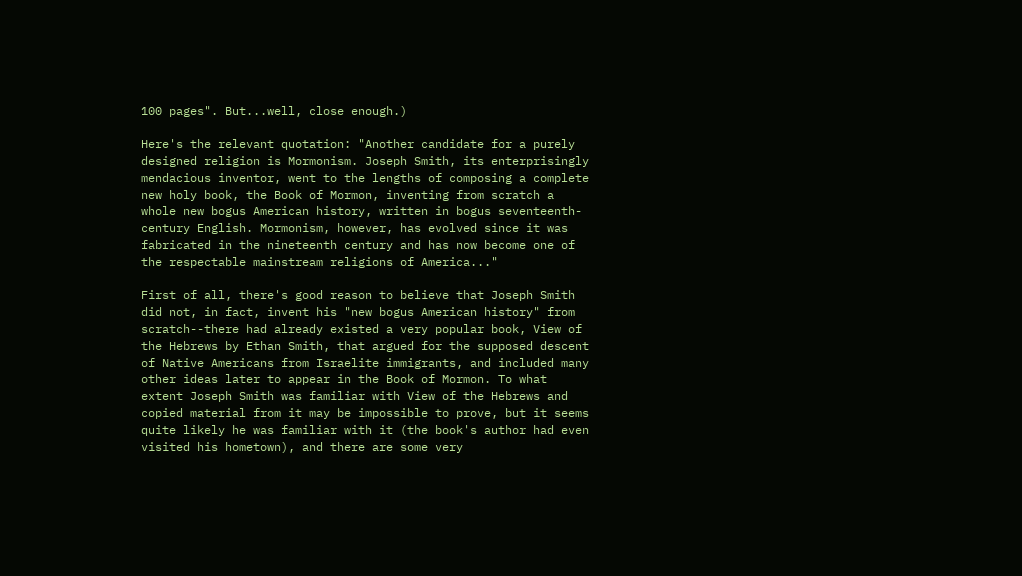100 pages". But...well, close enough.)

Here's the relevant quotation: "Another candidate for a purely designed religion is Mormonism. Joseph Smith, its enterprisingly mendacious inventor, went to the lengths of composing a complete new holy book, the Book of Mormon, inventing from scratch a whole new bogus American history, written in bogus seventeenth-century English. Mormonism, however, has evolved since it was fabricated in the nineteenth century and has now become one of the respectable mainstream religions of America..."

First of all, there's good reason to believe that Joseph Smith did not, in fact, invent his "new bogus American history" from scratch--there had already existed a very popular book, View of the Hebrews by Ethan Smith, that argued for the supposed descent of Native Americans from Israelite immigrants, and included many other ideas later to appear in the Book of Mormon. To what extent Joseph Smith was familiar with View of the Hebrews and copied material from it may be impossible to prove, but it seems quite likely he was familiar with it (the book's author had even visited his hometown), and there are some very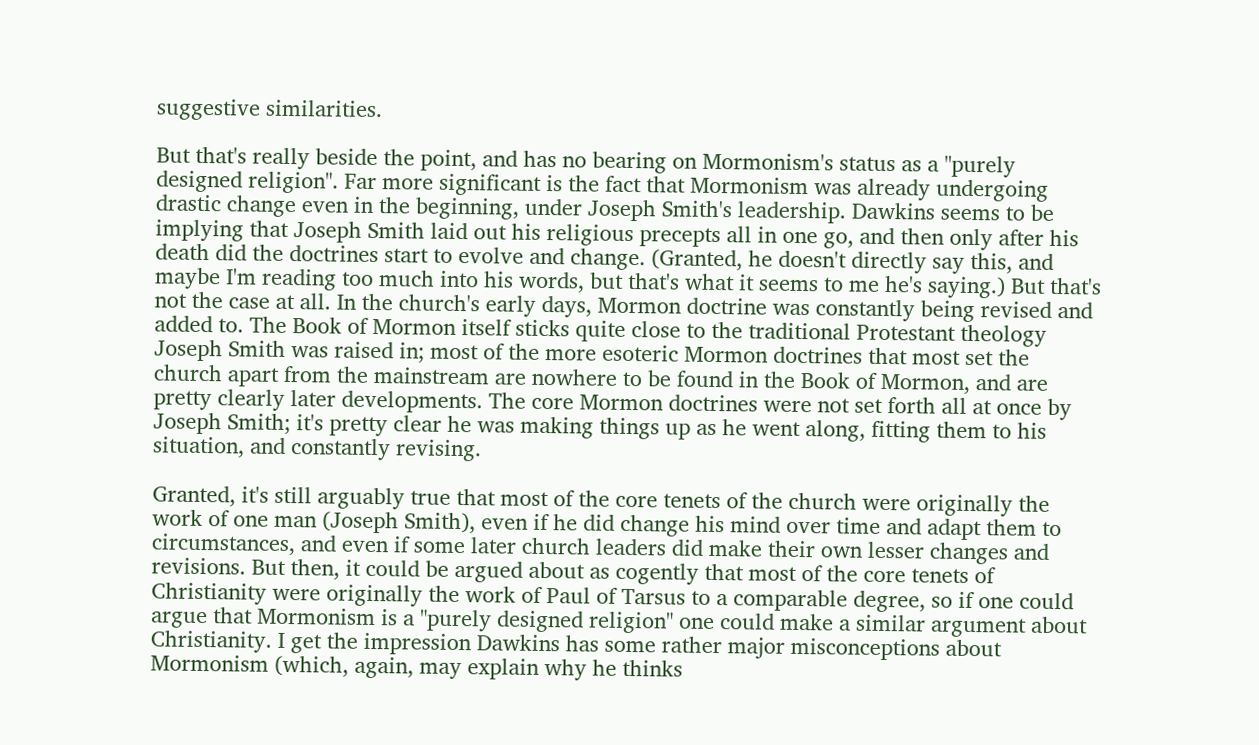suggestive similarities.

But that's really beside the point, and has no bearing on Mormonism's status as a "purely designed religion". Far more significant is the fact that Mormonism was already undergoing drastic change even in the beginning, under Joseph Smith's leadership. Dawkins seems to be implying that Joseph Smith laid out his religious precepts all in one go, and then only after his death did the doctrines start to evolve and change. (Granted, he doesn't directly say this, and maybe I'm reading too much into his words, but that's what it seems to me he's saying.) But that's not the case at all. In the church's early days, Mormon doctrine was constantly being revised and added to. The Book of Mormon itself sticks quite close to the traditional Protestant theology Joseph Smith was raised in; most of the more esoteric Mormon doctrines that most set the church apart from the mainstream are nowhere to be found in the Book of Mormon, and are pretty clearly later developments. The core Mormon doctrines were not set forth all at once by Joseph Smith; it's pretty clear he was making things up as he went along, fitting them to his situation, and constantly revising.

Granted, it's still arguably true that most of the core tenets of the church were originally the work of one man (Joseph Smith), even if he did change his mind over time and adapt them to circumstances, and even if some later church leaders did make their own lesser changes and revisions. But then, it could be argued about as cogently that most of the core tenets of Christianity were originally the work of Paul of Tarsus to a comparable degree, so if one could argue that Mormonism is a "purely designed religion" one could make a similar argument about Christianity. I get the impression Dawkins has some rather major misconceptions about Mormonism (which, again, may explain why he thinks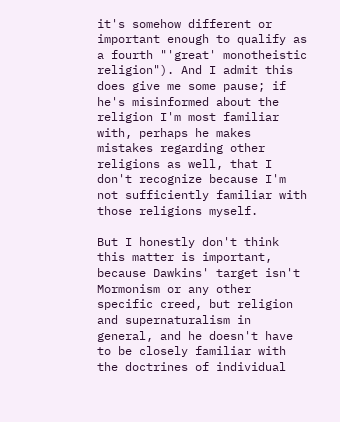it's somehow different or important enough to qualify as a fourth "'great' monotheistic religion"). And I admit this does give me some pause; if he's misinformed about the religion I'm most familiar with, perhaps he makes mistakes regarding other religions as well, that I don't recognize because I'm not sufficiently familiar with those religions myself.

But I honestly don't think this matter is important, because Dawkins' target isn't Mormonism or any other specific creed, but religion and supernaturalism in general, and he doesn't have to be closely familiar with the doctrines of individual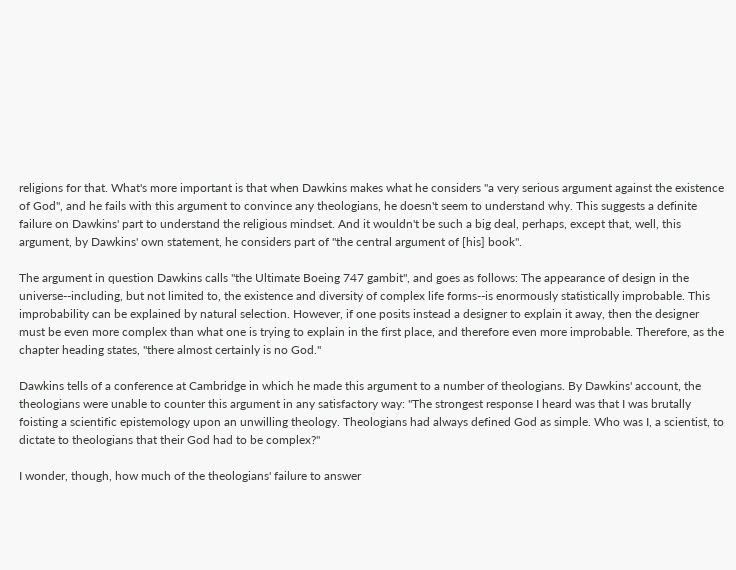religions for that. What's more important is that when Dawkins makes what he considers "a very serious argument against the existence of God", and he fails with this argument to convince any theologians, he doesn't seem to understand why. This suggests a definite failure on Dawkins' part to understand the religious mindset. And it wouldn't be such a big deal, perhaps, except that, well, this argument, by Dawkins' own statement, he considers part of "the central argument of [his] book".

The argument in question Dawkins calls "the Ultimate Boeing 747 gambit", and goes as follows: The appearance of design in the universe--including, but not limited to, the existence and diversity of complex life forms--is enormously statistically improbable. This improbability can be explained by natural selection. However, if one posits instead a designer to explain it away, then the designer must be even more complex than what one is trying to explain in the first place, and therefore even more improbable. Therefore, as the chapter heading states, "there almost certainly is no God."

Dawkins tells of a conference at Cambridge in which he made this argument to a number of theologians. By Dawkins' account, the theologians were unable to counter this argument in any satisfactory way: "The strongest response I heard was that I was brutally foisting a scientific epistemology upon an unwilling theology. Theologians had always defined God as simple. Who was I, a scientist, to dictate to theologians that their God had to be complex?"

I wonder, though, how much of the theologians' failure to answer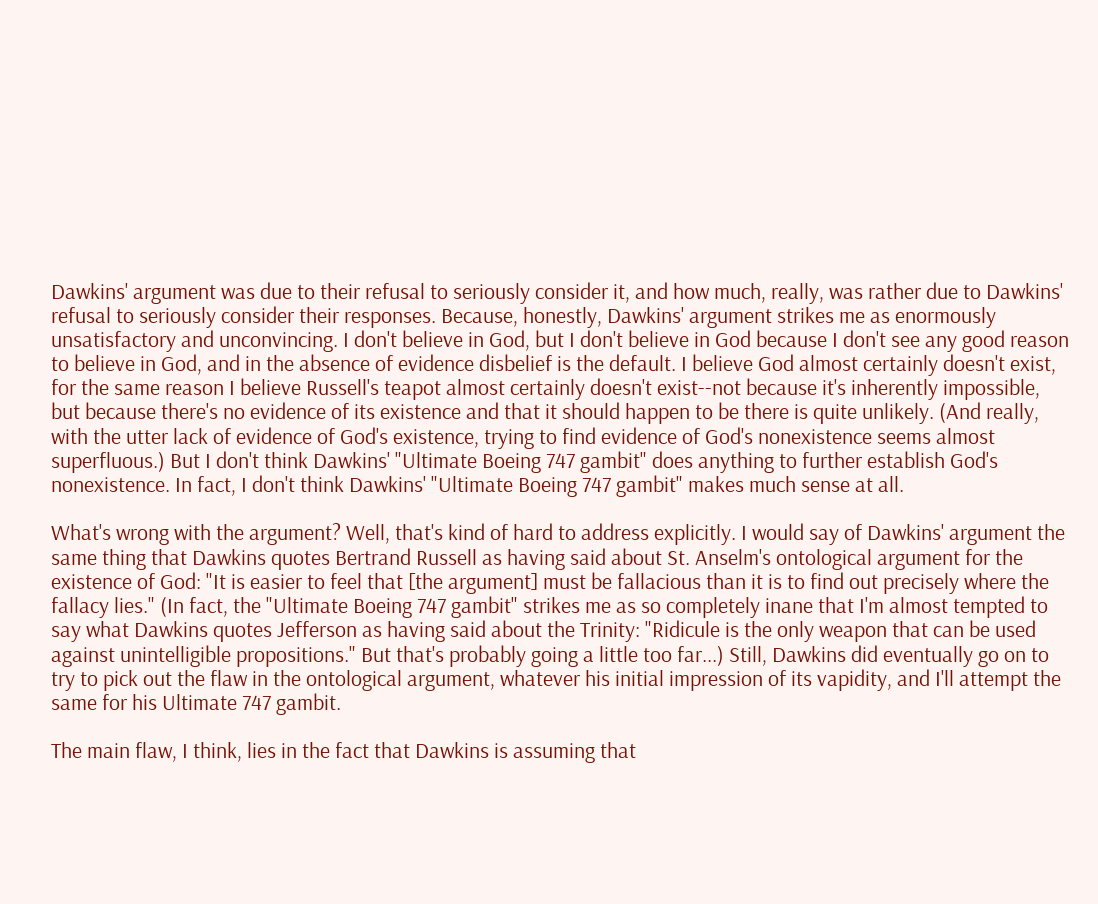Dawkins' argument was due to their refusal to seriously consider it, and how much, really, was rather due to Dawkins' refusal to seriously consider their responses. Because, honestly, Dawkins' argument strikes me as enormously unsatisfactory and unconvincing. I don't believe in God, but I don't believe in God because I don't see any good reason to believe in God, and in the absence of evidence disbelief is the default. I believe God almost certainly doesn't exist, for the same reason I believe Russell's teapot almost certainly doesn't exist--not because it's inherently impossible, but because there's no evidence of its existence and that it should happen to be there is quite unlikely. (And really, with the utter lack of evidence of God's existence, trying to find evidence of God's nonexistence seems almost superfluous.) But I don't think Dawkins' "Ultimate Boeing 747 gambit" does anything to further establish God's nonexistence. In fact, I don't think Dawkins' "Ultimate Boeing 747 gambit" makes much sense at all.

What's wrong with the argument? Well, that's kind of hard to address explicitly. I would say of Dawkins' argument the same thing that Dawkins quotes Bertrand Russell as having said about St. Anselm's ontological argument for the existence of God: "It is easier to feel that [the argument] must be fallacious than it is to find out precisely where the fallacy lies." (In fact, the "Ultimate Boeing 747 gambit" strikes me as so completely inane that I'm almost tempted to say what Dawkins quotes Jefferson as having said about the Trinity: "Ridicule is the only weapon that can be used against unintelligible propositions." But that's probably going a little too far...) Still, Dawkins did eventually go on to try to pick out the flaw in the ontological argument, whatever his initial impression of its vapidity, and I'll attempt the same for his Ultimate 747 gambit.

The main flaw, I think, lies in the fact that Dawkins is assuming that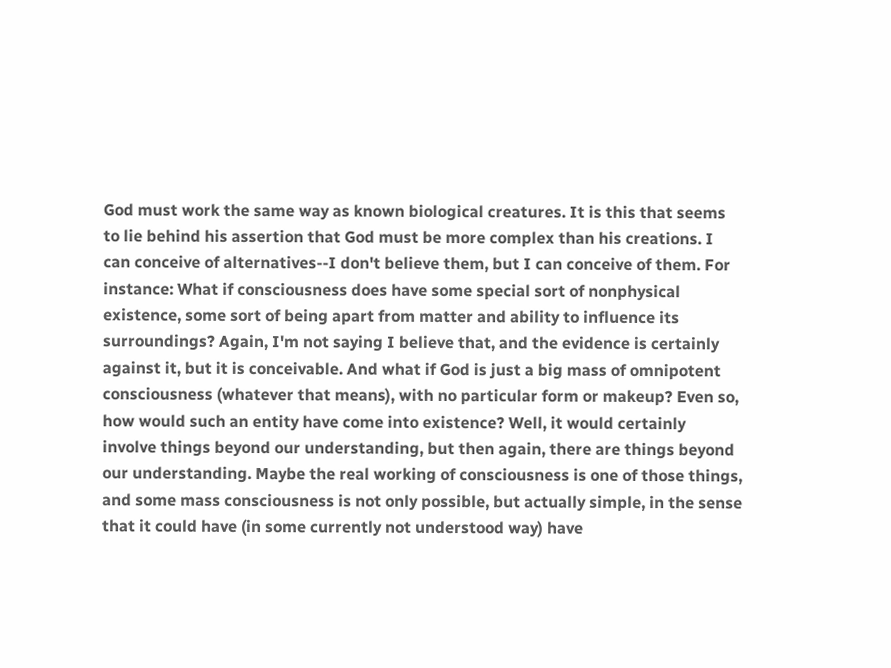God must work the same way as known biological creatures. It is this that seems to lie behind his assertion that God must be more complex than his creations. I can conceive of alternatives--I don't believe them, but I can conceive of them. For instance: What if consciousness does have some special sort of nonphysical existence, some sort of being apart from matter and ability to influence its surroundings? Again, I'm not saying I believe that, and the evidence is certainly against it, but it is conceivable. And what if God is just a big mass of omnipotent consciousness (whatever that means), with no particular form or makeup? Even so, how would such an entity have come into existence? Well, it would certainly involve things beyond our understanding, but then again, there are things beyond our understanding. Maybe the real working of consciousness is one of those things, and some mass consciousness is not only possible, but actually simple, in the sense that it could have (in some currently not understood way) have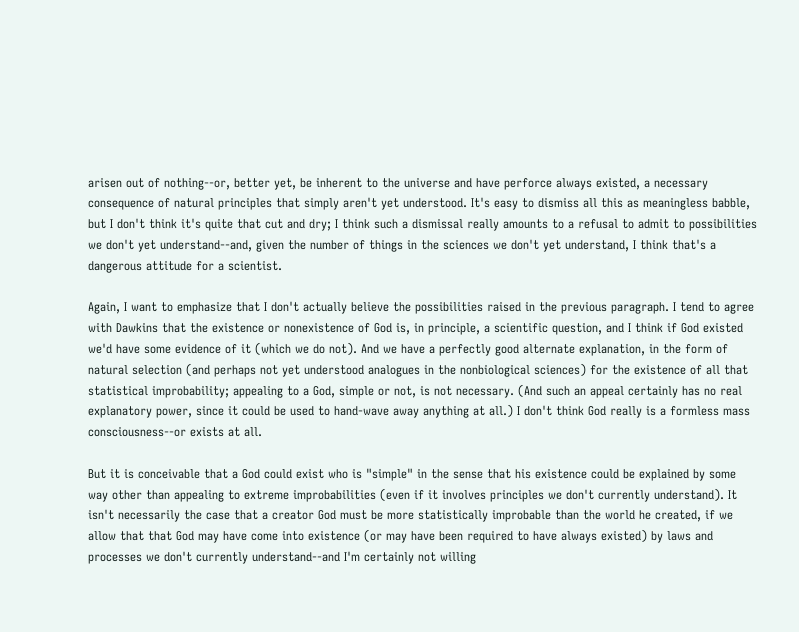arisen out of nothing--or, better yet, be inherent to the universe and have perforce always existed, a necessary consequence of natural principles that simply aren't yet understood. It's easy to dismiss all this as meaningless babble, but I don't think it's quite that cut and dry; I think such a dismissal really amounts to a refusal to admit to possibilities we don't yet understand--and, given the number of things in the sciences we don't yet understand, I think that's a dangerous attitude for a scientist.

Again, I want to emphasize that I don't actually believe the possibilities raised in the previous paragraph. I tend to agree with Dawkins that the existence or nonexistence of God is, in principle, a scientific question, and I think if God existed we'd have some evidence of it (which we do not). And we have a perfectly good alternate explanation, in the form of natural selection (and perhaps not yet understood analogues in the nonbiological sciences) for the existence of all that statistical improbability; appealing to a God, simple or not, is not necessary. (And such an appeal certainly has no real explanatory power, since it could be used to hand-wave away anything at all.) I don't think God really is a formless mass consciousness--or exists at all.

But it is conceivable that a God could exist who is "simple" in the sense that his existence could be explained by some way other than appealing to extreme improbabilities (even if it involves principles we don't currently understand). It isn't necessarily the case that a creator God must be more statistically improbable than the world he created, if we allow that that God may have come into existence (or may have been required to have always existed) by laws and processes we don't currently understand--and I'm certainly not willing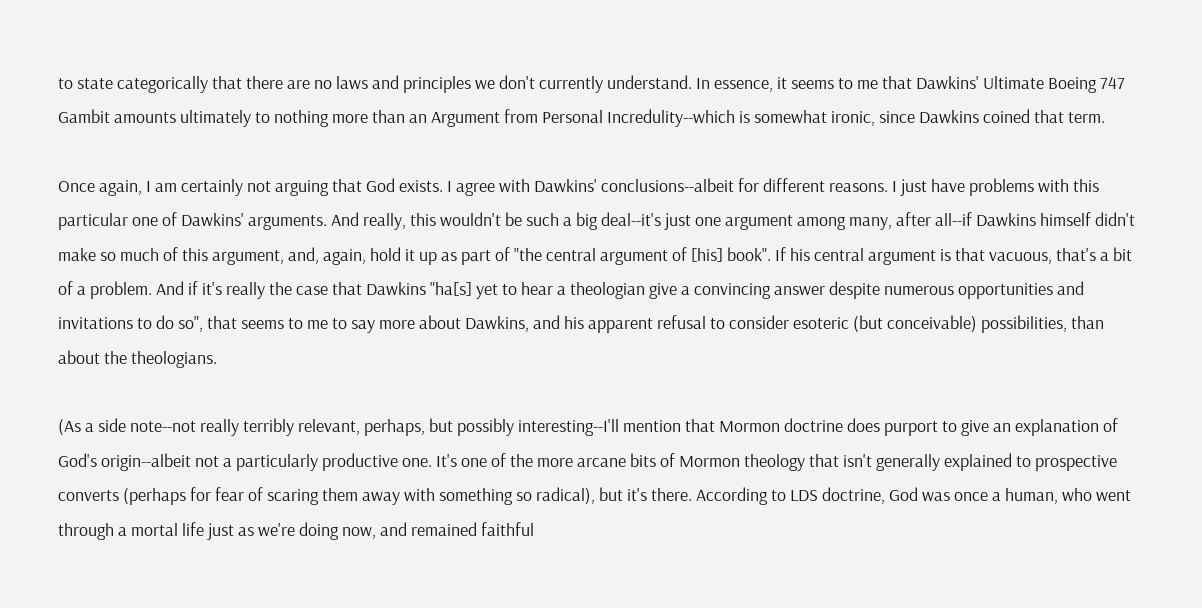to state categorically that there are no laws and principles we don't currently understand. In essence, it seems to me that Dawkins' Ultimate Boeing 747 Gambit amounts ultimately to nothing more than an Argument from Personal Incredulity--which is somewhat ironic, since Dawkins coined that term.

Once again, I am certainly not arguing that God exists. I agree with Dawkins' conclusions--albeit for different reasons. I just have problems with this particular one of Dawkins' arguments. And really, this wouldn't be such a big deal--it's just one argument among many, after all--if Dawkins himself didn't make so much of this argument, and, again, hold it up as part of "the central argument of [his] book". If his central argument is that vacuous, that's a bit of a problem. And if it's really the case that Dawkins "ha[s] yet to hear a theologian give a convincing answer despite numerous opportunities and invitations to do so", that seems to me to say more about Dawkins, and his apparent refusal to consider esoteric (but conceivable) possibilities, than about the theologians.

(As a side note--not really terribly relevant, perhaps, but possibly interesting--I'll mention that Mormon doctrine does purport to give an explanation of God's origin--albeit not a particularly productive one. It's one of the more arcane bits of Mormon theology that isn't generally explained to prospective converts (perhaps for fear of scaring them away with something so radical), but it's there. According to LDS doctrine, God was once a human, who went through a mortal life just as we're doing now, and remained faithful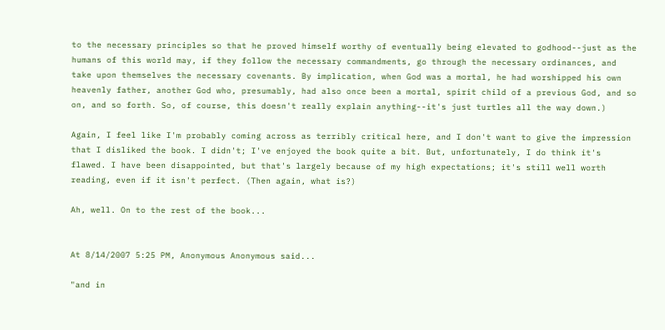to the necessary principles so that he proved himself worthy of eventually being elevated to godhood--just as the humans of this world may, if they follow the necessary commandments, go through the necessary ordinances, and take upon themselves the necessary covenants. By implication, when God was a mortal, he had worshipped his own heavenly father, another God who, presumably, had also once been a mortal, spirit child of a previous God, and so on, and so forth. So, of course, this doesn't really explain anything--it's just turtles all the way down.)

Again, I feel like I'm probably coming across as terribly critical here, and I don't want to give the impression that I disliked the book. I didn't; I've enjoyed the book quite a bit. But, unfortunately, I do think it's flawed. I have been disappointed, but that's largely because of my high expectations; it's still well worth reading, even if it isn't perfect. (Then again, what is?)

Ah, well. On to the rest of the book...


At 8/14/2007 5:25 PM, Anonymous Anonymous said...

"and in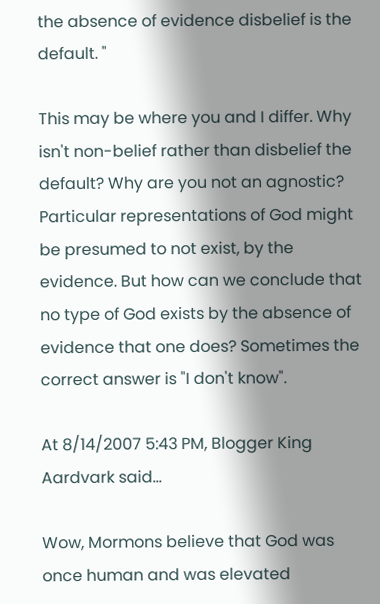the absence of evidence disbelief is the default. "

This may be where you and I differ. Why isn't non-belief rather than disbelief the default? Why are you not an agnostic? Particular representations of God might be presumed to not exist, by the evidence. But how can we conclude that no type of God exists by the absence of evidence that one does? Sometimes the correct answer is "I don't know".

At 8/14/2007 5:43 PM, Blogger King Aardvark said...

Wow, Mormons believe that God was once human and was elevated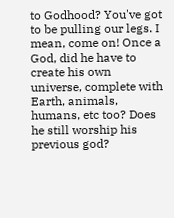to Godhood? You've got to be pulling our legs. I mean, come on! Once a God, did he have to create his own universe, complete with Earth, animals, humans, etc too? Does he still worship his previous god?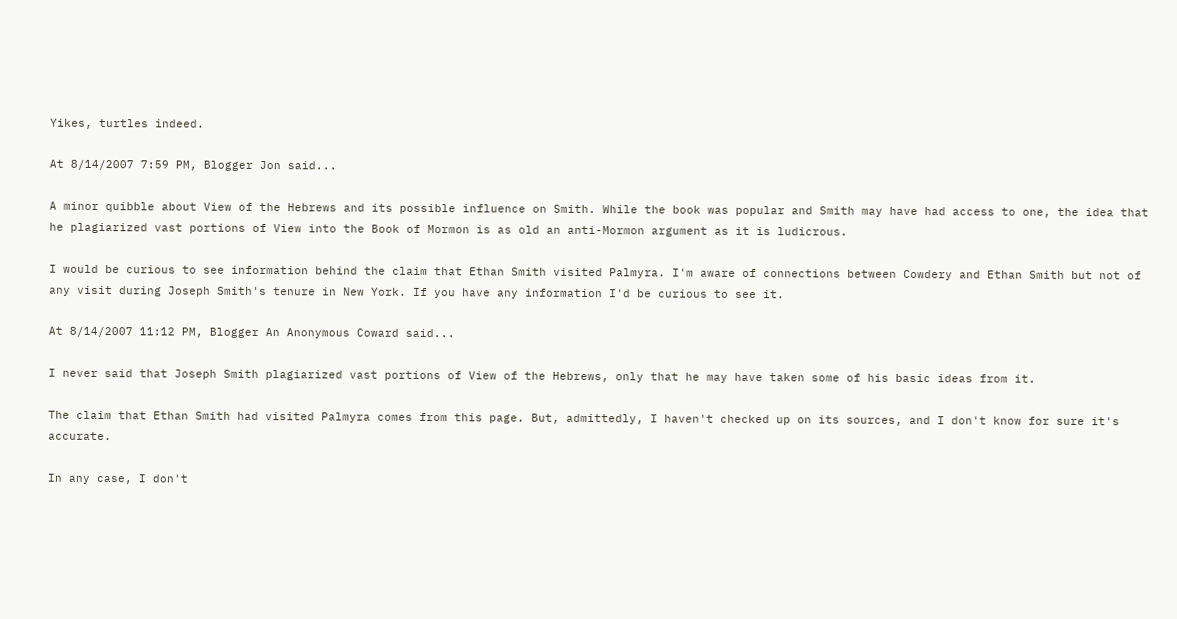Yikes, turtles indeed.

At 8/14/2007 7:59 PM, Blogger Jon said...

A minor quibble about View of the Hebrews and its possible influence on Smith. While the book was popular and Smith may have had access to one, the idea that he plagiarized vast portions of View into the Book of Mormon is as old an anti-Mormon argument as it is ludicrous.

I would be curious to see information behind the claim that Ethan Smith visited Palmyra. I'm aware of connections between Cowdery and Ethan Smith but not of any visit during Joseph Smith's tenure in New York. If you have any information I'd be curious to see it.

At 8/14/2007 11:12 PM, Blogger An Anonymous Coward said...

I never said that Joseph Smith plagiarized vast portions of View of the Hebrews, only that he may have taken some of his basic ideas from it.

The claim that Ethan Smith had visited Palmyra comes from this page. But, admittedly, I haven't checked up on its sources, and I don't know for sure it's accurate.

In any case, I don't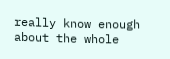really know enough about the whole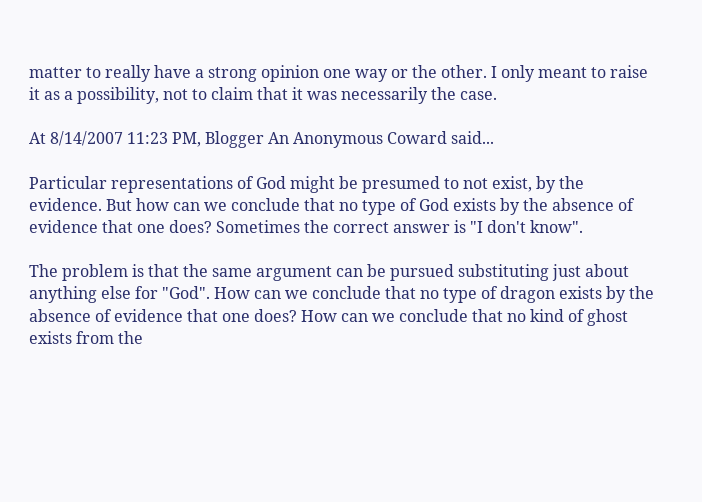matter to really have a strong opinion one way or the other. I only meant to raise it as a possibility, not to claim that it was necessarily the case.

At 8/14/2007 11:23 PM, Blogger An Anonymous Coward said...

Particular representations of God might be presumed to not exist, by the evidence. But how can we conclude that no type of God exists by the absence of evidence that one does? Sometimes the correct answer is "I don't know".

The problem is that the same argument can be pursued substituting just about anything else for "God". How can we conclude that no type of dragon exists by the absence of evidence that one does? How can we conclude that no kind of ghost exists from the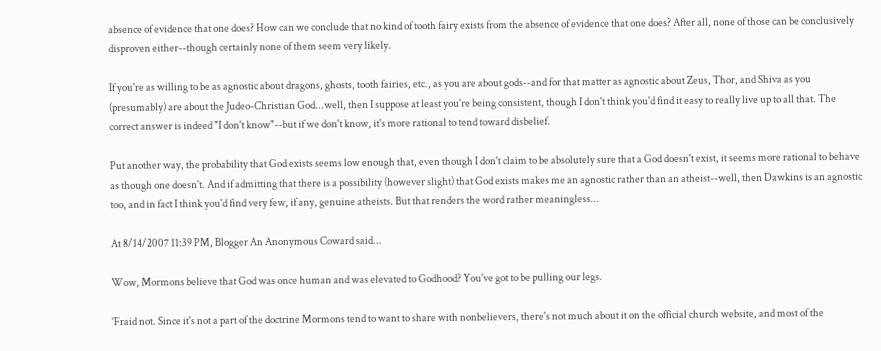absence of evidence that one does? How can we conclude that no kind of tooth fairy exists from the absence of evidence that one does? After all, none of those can be conclusively disproven either--though certainly none of them seem very likely.

If you're as willing to be as agnostic about dragons, ghosts, tooth fairies, etc., as you are about gods--and for that matter as agnostic about Zeus, Thor, and Shiva as you (presumably) are about the Judeo-Christian God...well, then I suppose at least you're being consistent, though I don't think you'd find it easy to really live up to all that. The correct answer is indeed "I don't know"--but if we don't know, it's more rational to tend toward disbelief.

Put another way, the probability that God exists seems low enough that, even though I don't claim to be absolutely sure that a God doesn't exist, it seems more rational to behave as though one doesn't. And if admitting that there is a possibility (however slight) that God exists makes me an agnostic rather than an atheist--well, then Dawkins is an agnostic too, and in fact I think you'd find very few, if any, genuine atheists. But that renders the word rather meaningless...

At 8/14/2007 11:39 PM, Blogger An Anonymous Coward said...

Wow, Mormons believe that God was once human and was elevated to Godhood? You've got to be pulling our legs.

'Fraid not. Since it's not a part of the doctrine Mormons tend to want to share with nonbelievers, there's not much about it on the official church website, and most of the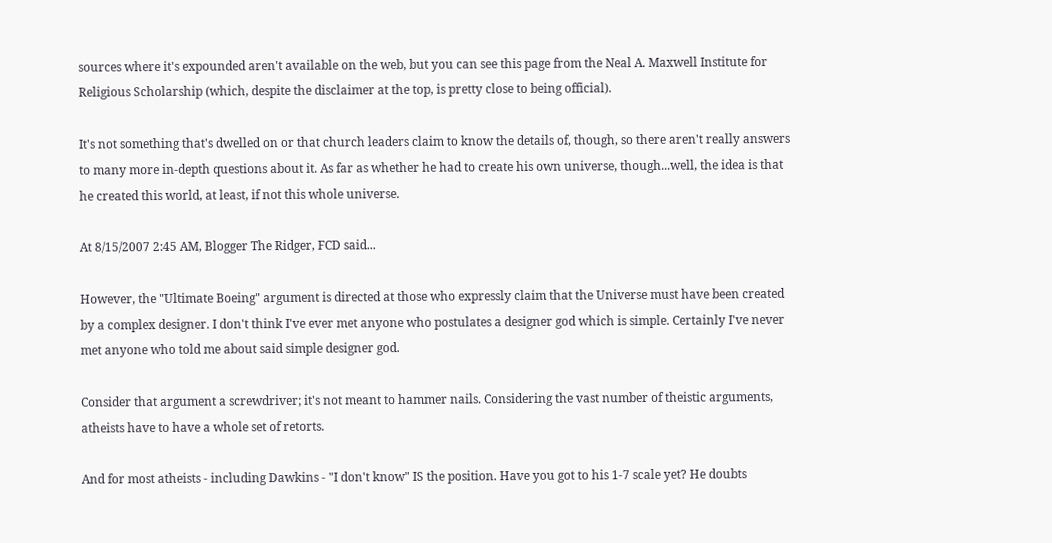sources where it's expounded aren't available on the web, but you can see this page from the Neal A. Maxwell Institute for Religious Scholarship (which, despite the disclaimer at the top, is pretty close to being official).

It's not something that's dwelled on or that church leaders claim to know the details of, though, so there aren't really answers to many more in-depth questions about it. As far as whether he had to create his own universe, though...well, the idea is that he created this world, at least, if not this whole universe.

At 8/15/2007 2:45 AM, Blogger The Ridger, FCD said...

However, the "Ultimate Boeing" argument is directed at those who expressly claim that the Universe must have been created by a complex designer. I don't think I've ever met anyone who postulates a designer god which is simple. Certainly I've never met anyone who told me about said simple designer god.

Consider that argument a screwdriver; it's not meant to hammer nails. Considering the vast number of theistic arguments, atheists have to have a whole set of retorts.

And for most atheists - including Dawkins - "I don't know" IS the position. Have you got to his 1-7 scale yet? He doubts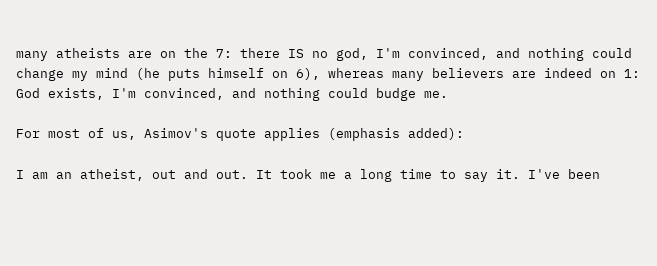many atheists are on the 7: there IS no god, I'm convinced, and nothing could change my mind (he puts himself on 6), whereas many believers are indeed on 1: God exists, I'm convinced, and nothing could budge me.

For most of us, Asimov's quote applies (emphasis added):

I am an atheist, out and out. It took me a long time to say it. I've been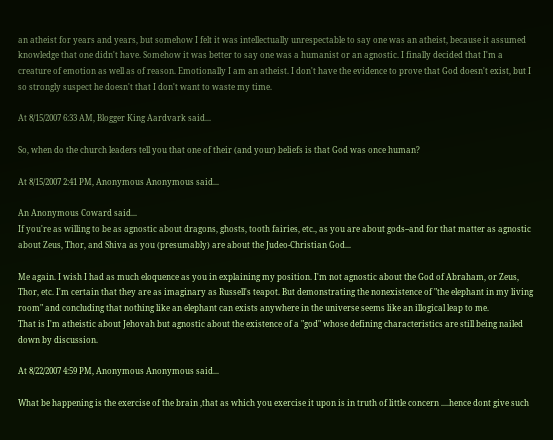an atheist for years and years, but somehow I felt it was intellectually unrespectable to say one was an atheist, because it assumed knowledge that one didn't have. Somehow it was better to say one was a humanist or an agnostic. I finally decided that I'm a creature of emotion as well as of reason. Emotionally I am an atheist. I don't have the evidence to prove that God doesn't exist, but I so strongly suspect he doesn't that I don't want to waste my time.

At 8/15/2007 6:33 AM, Blogger King Aardvark said...

So, when do the church leaders tell you that one of their (and your) beliefs is that God was once human?

At 8/15/2007 2:41 PM, Anonymous Anonymous said...

An Anonymous Coward said...
If you're as willing to be as agnostic about dragons, ghosts, tooth fairies, etc., as you are about gods--and for that matter as agnostic about Zeus, Thor, and Shiva as you (presumably) are about the Judeo-Christian God...

Me again. I wish I had as much eloquence as you in explaining my position. I'm not agnostic about the God of Abraham, or Zeus, Thor, etc. I'm certain that they are as imaginary as Russell's teapot. But demonstrating the nonexistence of "the elephant in my living room" and concluding that nothing like an elephant can exists anywhere in the universe seems like an illogical leap to me.
That is I'm atheistic about Jehovah but agnostic about the existence of a "god" whose defining characteristics are still being nailed down by discussion.

At 8/22/2007 4:59 PM, Anonymous Anonymous said...

What be happening is the exercise of the brain ,that as which you exercise it upon is in truth of little concern ....hence dont give such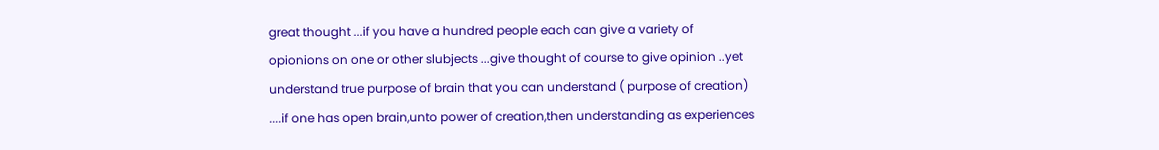great thought ...if you have a hundred people each can give a variety of opionions on one or other slubjects ...give thought of course to give opinion ..yet understand true purpose of brain that you can understand ( purpose of creation) ....if one has open brain,unto power of creation,then understanding as experiences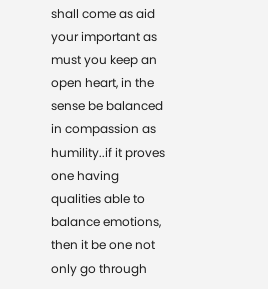shall come as aid your important as must you keep an open heart, in the sense be balanced in compassion as humility..if it proves one having qualities able to balance emotions, then it be one not only go through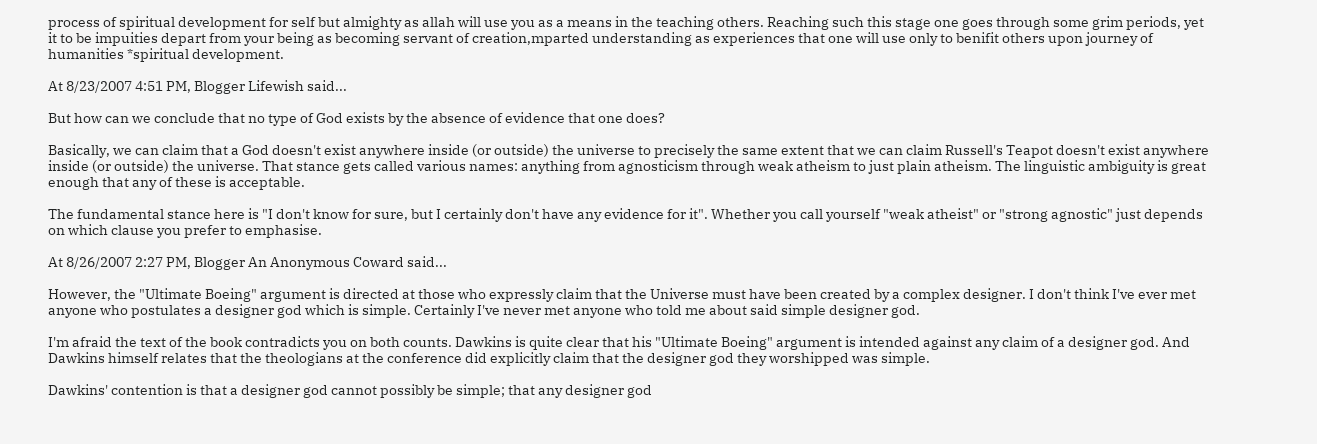process of spiritual development for self but almighty as allah will use you as a means in the teaching others. Reaching such this stage one goes through some grim periods, yet it to be impuities depart from your being as becoming servant of creation,mparted understanding as experiences that one will use only to benifit others upon journey of humanities *spiritual development.

At 8/23/2007 4:51 PM, Blogger Lifewish said...

But how can we conclude that no type of God exists by the absence of evidence that one does?

Basically, we can claim that a God doesn't exist anywhere inside (or outside) the universe to precisely the same extent that we can claim Russell's Teapot doesn't exist anywhere inside (or outside) the universe. That stance gets called various names: anything from agnosticism through weak atheism to just plain atheism. The linguistic ambiguity is great enough that any of these is acceptable.

The fundamental stance here is "I don't know for sure, but I certainly don't have any evidence for it". Whether you call yourself "weak atheist" or "strong agnostic" just depends on which clause you prefer to emphasise.

At 8/26/2007 2:27 PM, Blogger An Anonymous Coward said...

However, the "Ultimate Boeing" argument is directed at those who expressly claim that the Universe must have been created by a complex designer. I don't think I've ever met anyone who postulates a designer god which is simple. Certainly I've never met anyone who told me about said simple designer god.

I'm afraid the text of the book contradicts you on both counts. Dawkins is quite clear that his "Ultimate Boeing" argument is intended against any claim of a designer god. And Dawkins himself relates that the theologians at the conference did explicitly claim that the designer god they worshipped was simple.

Dawkins' contention is that a designer god cannot possibly be simple; that any designer god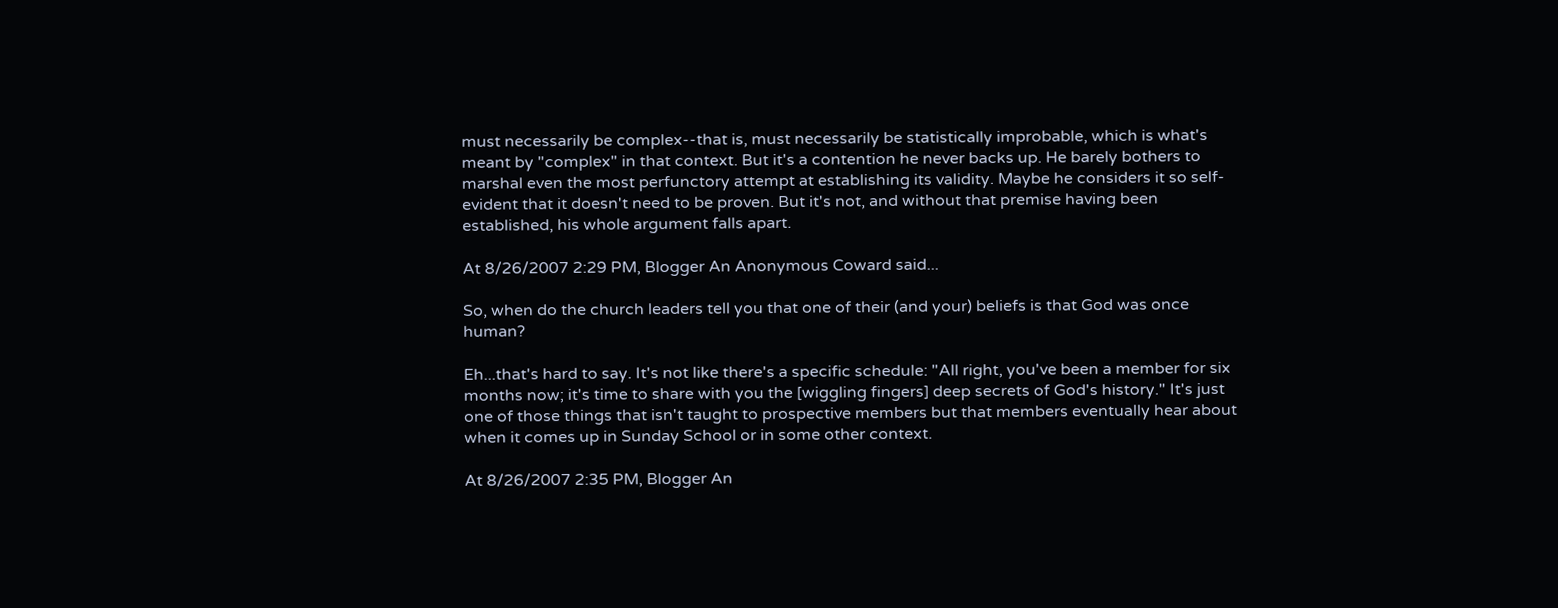must necessarily be complex--that is, must necessarily be statistically improbable, which is what's meant by "complex" in that context. But it's a contention he never backs up. He barely bothers to marshal even the most perfunctory attempt at establishing its validity. Maybe he considers it so self-evident that it doesn't need to be proven. But it's not, and without that premise having been established, his whole argument falls apart.

At 8/26/2007 2:29 PM, Blogger An Anonymous Coward said...

So, when do the church leaders tell you that one of their (and your) beliefs is that God was once human?

Eh...that's hard to say. It's not like there's a specific schedule: "All right, you've been a member for six months now; it's time to share with you the [wiggling fingers] deep secrets of God's history." It's just one of those things that isn't taught to prospective members but that members eventually hear about when it comes up in Sunday School or in some other context.

At 8/26/2007 2:35 PM, Blogger An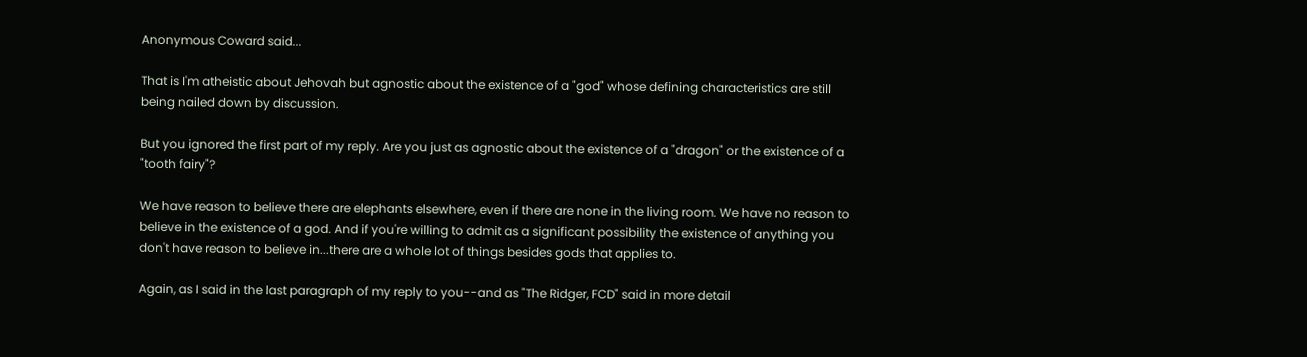Anonymous Coward said...

That is I'm atheistic about Jehovah but agnostic about the existence of a "god" whose defining characteristics are still being nailed down by discussion.

But you ignored the first part of my reply. Are you just as agnostic about the existence of a "dragon" or the existence of a "tooth fairy"?

We have reason to believe there are elephants elsewhere, even if there are none in the living room. We have no reason to believe in the existence of a god. And if you're willing to admit as a significant possibility the existence of anything you don't have reason to believe in...there are a whole lot of things besides gods that applies to.

Again, as I said in the last paragraph of my reply to you--and as "The Ridger, FCD" said in more detail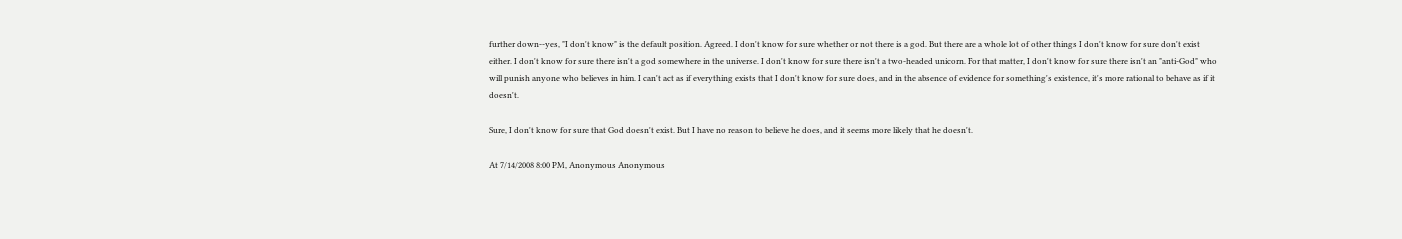further down--yes, "I don't know" is the default position. Agreed. I don't know for sure whether or not there is a god. But there are a whole lot of other things I don't know for sure don't exist either. I don't know for sure there isn't a god somewhere in the universe. I don't know for sure there isn't a two-headed unicorn. For that matter, I don't know for sure there isn't an "anti-God" who will punish anyone who believes in him. I can't act as if everything exists that I don't know for sure does, and in the absence of evidence for something's existence, it's more rational to behave as if it doesn't.

Sure, I don't know for sure that God doesn't exist. But I have no reason to believe he does, and it seems more likely that he doesn't.

At 7/14/2008 8:00 PM, Anonymous Anonymous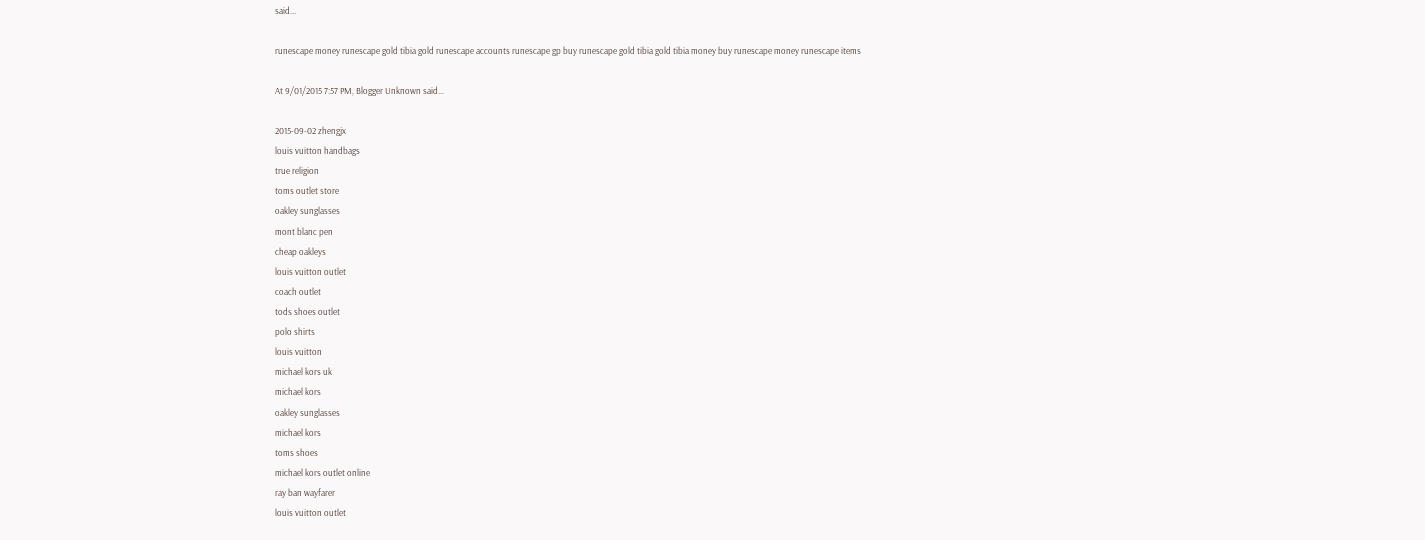said...

runescape money runescape gold tibia gold runescape accounts runescape gp buy runescape gold tibia gold tibia money buy runescape money runescape items

At 9/01/2015 7:57 PM, Blogger Unknown said...

2015-09-02 zhengjx
louis vuitton handbags
true religion
toms outlet store
oakley sunglasses
mont blanc pen
cheap oakleys
louis vuitton outlet
coach outlet
tods shoes outlet
polo shirts
louis vuitton
michael kors uk
michael kors
oakley sunglasses
michael kors
toms shoes
michael kors outlet online
ray ban wayfarer
louis vuitton outlet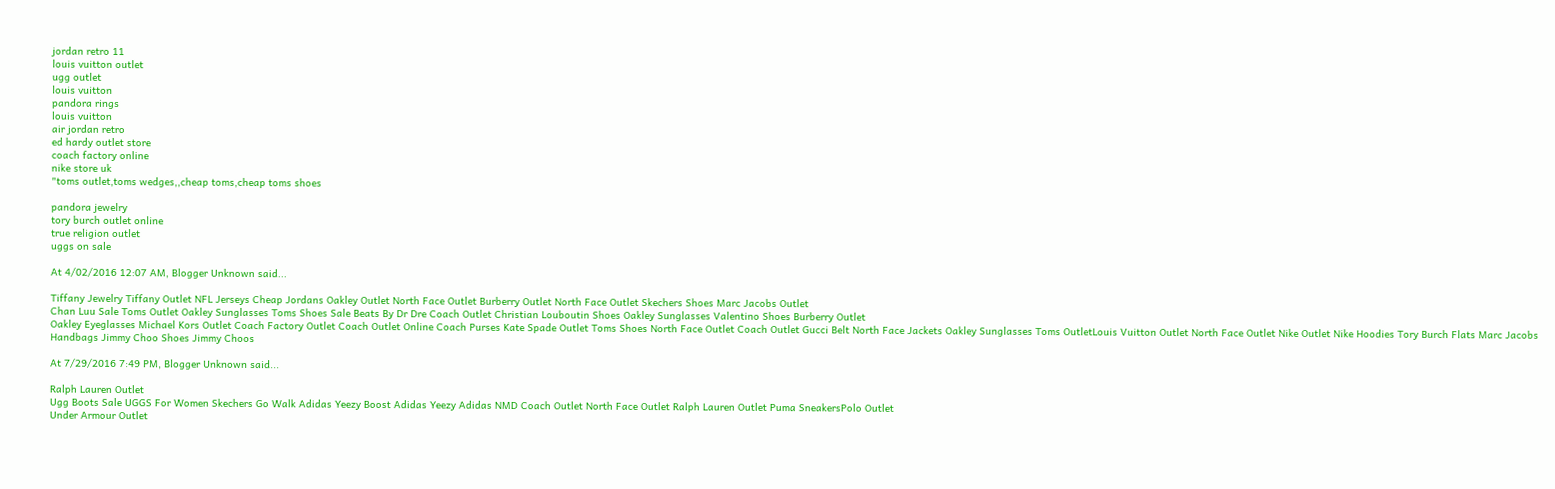jordan retro 11
louis vuitton outlet
ugg outlet
louis vuitton
pandora rings
louis vuitton
air jordan retro
ed hardy outlet store
coach factory online
nike store uk
"toms outlet,toms wedges,,cheap toms,cheap toms shoes

pandora jewelry
tory burch outlet online
true religion outlet
uggs on sale

At 4/02/2016 12:07 AM, Blogger Unknown said...

Tiffany Jewelry Tiffany Outlet NFL Jerseys Cheap Jordans Oakley Outlet North Face Outlet Burberry Outlet North Face Outlet Skechers Shoes Marc Jacobs Outlet
Chan Luu Sale Toms Outlet Oakley Sunglasses Toms Shoes Sale Beats By Dr Dre Coach Outlet Christian Louboutin Shoes Oakley Sunglasses Valentino Shoes Burberry Outlet
Oakley Eyeglasses Michael Kors Outlet Coach Factory Outlet Coach Outlet Online Coach Purses Kate Spade Outlet Toms Shoes North Face Outlet Coach Outlet Gucci Belt North Face Jackets Oakley Sunglasses Toms OutletLouis Vuitton Outlet North Face Outlet Nike Outlet Nike Hoodies Tory Burch Flats Marc Jacobs Handbags Jimmy Choo Shoes Jimmy Choos

At 7/29/2016 7:49 PM, Blogger Unknown said...

Ralph Lauren Outlet
Ugg Boots Sale UGGS For Women Skechers Go Walk Adidas Yeezy Boost Adidas Yeezy Adidas NMD Coach Outlet North Face Outlet Ralph Lauren Outlet Puma SneakersPolo Outlet
Under Armour Outlet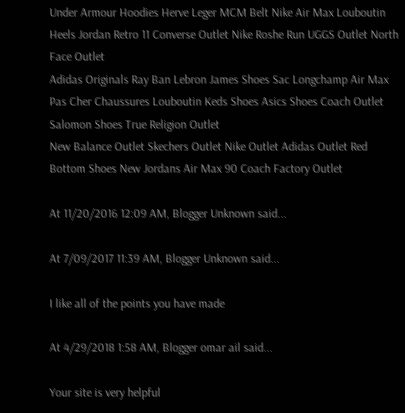Under Armour Hoodies Herve Leger MCM Belt Nike Air Max Louboutin Heels Jordan Retro 11 Converse Outlet Nike Roshe Run UGGS Outlet North Face Outlet
Adidas Originals Ray Ban Lebron James Shoes Sac Longchamp Air Max Pas Cher Chaussures Louboutin Keds Shoes Asics Shoes Coach Outlet Salomon Shoes True Religion Outlet
New Balance Outlet Skechers Outlet Nike Outlet Adidas Outlet Red Bottom Shoes New Jordans Air Max 90 Coach Factory Outlet

At 11/20/2016 12:09 AM, Blogger Unknown said...

At 7/09/2017 11:39 AM, Blogger Unknown said...

I like all of the points you have made

At 4/29/2018 1:58 AM, Blogger omar ail said...

Your site is very helpful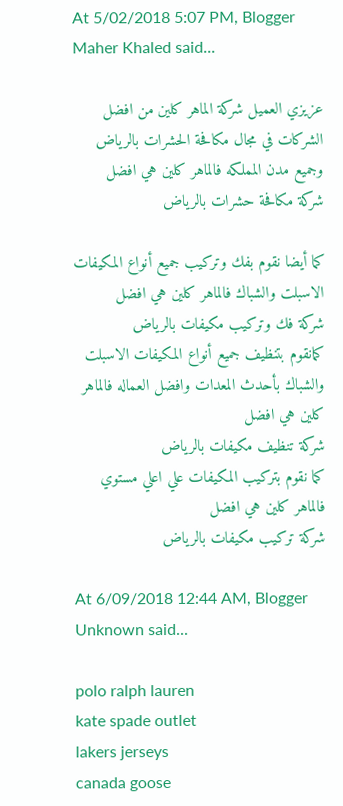At 5/02/2018 5:07 PM, Blogger Maher Khaled said...

عزيزي العميل شركة الماهر كلين من افضل الشركات في مجال مكافحة الحشرات بالرياض وجميع مدن المملكه فالماهر كلين هي افضل
شركة مكافحة حشرات بالرياض

كما أيضا نقوم بفك وتركيب جميع أنواع المكيفات الاسبلت والشباك فالماهر كلين هي افضل
شركة فك وتركيب مكيفات بالرياض
كمانقوم بتنظيف جميع أنواع المكيفات الاسبلت والشباك بأحدث المعدات وافضل العماله فالماهر كلين هي افضل
شركة تنظيف مكيفات بالرياض
كما نقوم بتركيب المكيفات علي اعلي مستوي فالماهر كلين هي افضل
شركة تركيب مكيفات بالرياض

At 6/09/2018 12:44 AM, Blogger Unknown said...

polo ralph lauren
kate spade outlet
lakers jerseys
canada goose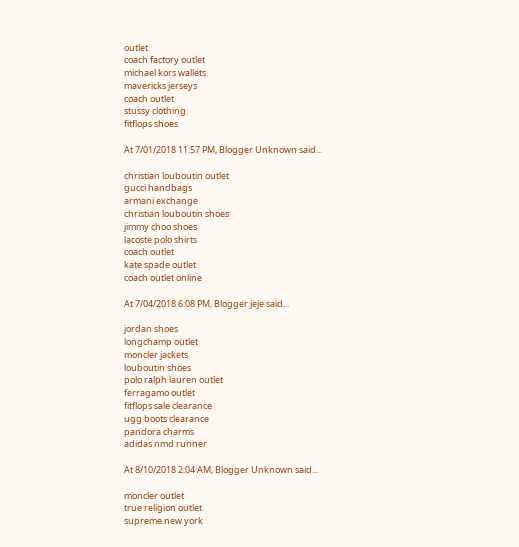outlet
coach factory outlet
michael kors wallets
mavericks jerseys
coach outlet
stussy clothing
fitflops shoes

At 7/01/2018 11:57 PM, Blogger Unknown said...

christian louboutin outlet
gucci handbags
armani exchange
christian louboutin shoes
jimmy choo shoes
lacoste polo shirts
coach outlet
kate spade outlet
coach outlet online

At 7/04/2018 6:08 PM, Blogger jeje said...

jordan shoes
longchamp outlet
moncler jackets
louboutin shoes
polo ralph lauren outlet
ferragamo outlet
fitflops sale clearance
ugg boots clearance
pandora charms
adidas nmd runner

At 8/10/2018 2:04 AM, Blogger Unknown said...

moncler outlet
true religion outlet
supreme new york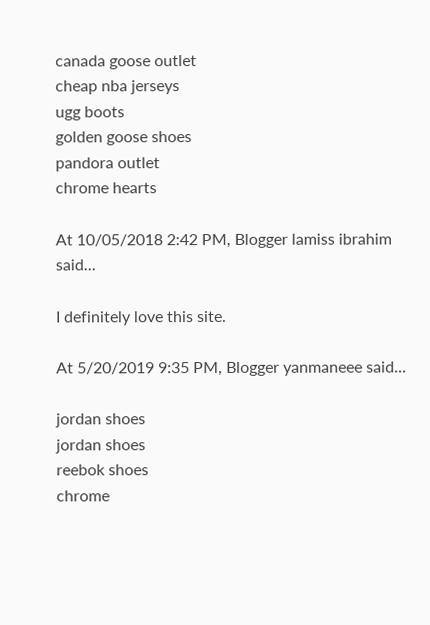canada goose outlet
cheap nba jerseys
ugg boots
golden goose shoes
pandora outlet
chrome hearts

At 10/05/2018 2:42 PM, Blogger lamiss ibrahim said...

I definitely love this site.

At 5/20/2019 9:35 PM, Blogger yanmaneee said...

jordan shoes
jordan shoes
reebok shoes
chrome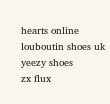hearts online
louboutin shoes uk
yeezy shoes
zx flux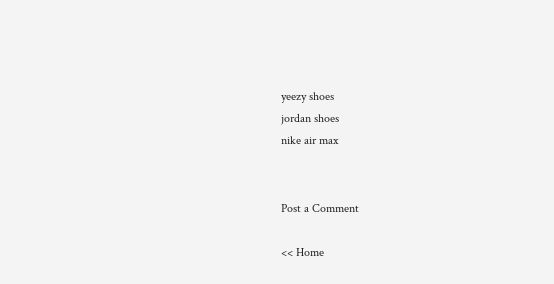yeezy shoes
jordan shoes
nike air max


Post a Comment

<< Home